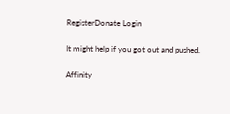RegisterDonate Login

It might help if you got out and pushed.

Affinity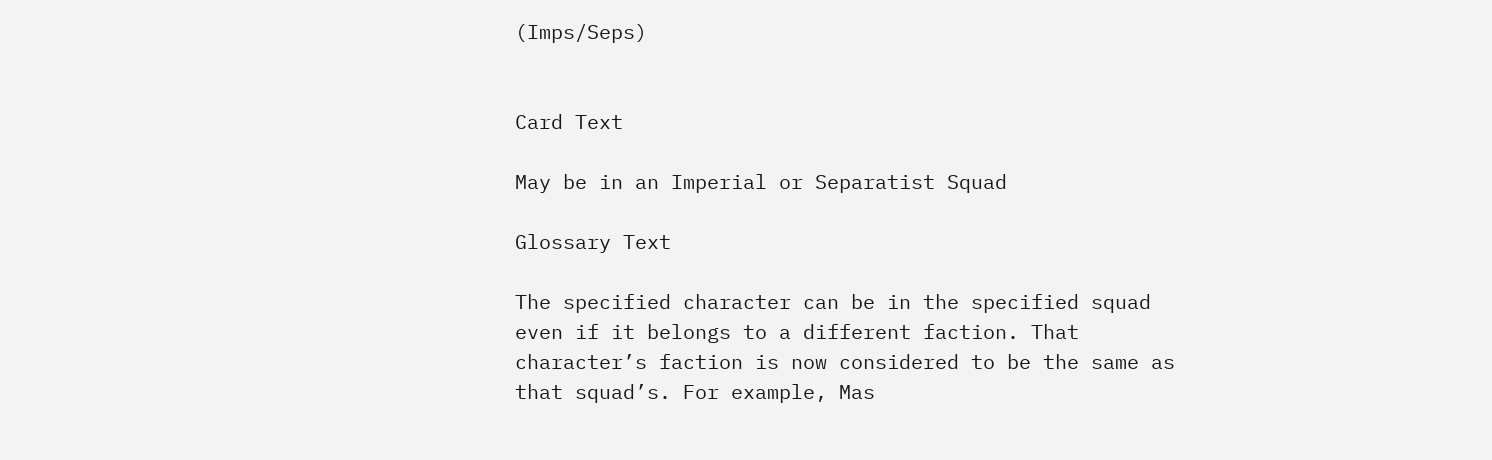(Imps/Seps)


Card Text

May be in an Imperial or Separatist Squad

Glossary Text

The specified character can be in the specified squad even if it belongs to a different faction. That character’s faction is now considered to be the same as that squad’s. For example, Mas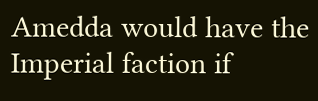Amedda would have the Imperial faction if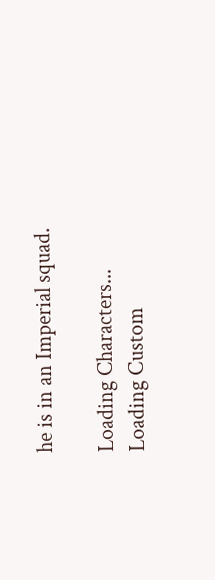he is in an Imperial squad.

Loading Characters...
Loading Custom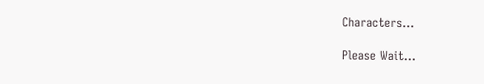Characters...

Please Wait...